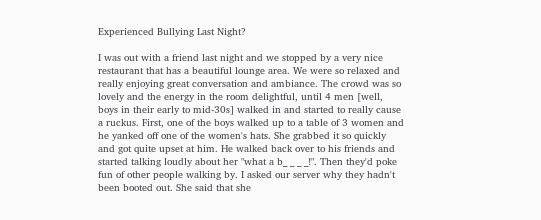Experienced Bullying Last Night?

I was out with a friend last night and we stopped by a very nice restaurant that has a beautiful lounge area. We were so relaxed and really enjoying great conversation and ambiance. The crowd was so lovely and the energy in the room delightful, until 4 men [well, boys in their early to mid-30s] walked in and started to really cause a ruckus. First, one of the boys walked up to a table of 3 women and he yanked off one of the women's hats. She grabbed it so quickly and got quite upset at him. He walked back over to his friends and started talking loudly about her "what a b_ _ _ _!". Then they'd poke fun of other people walking by. I asked our server why they hadn't been booted out. She said that she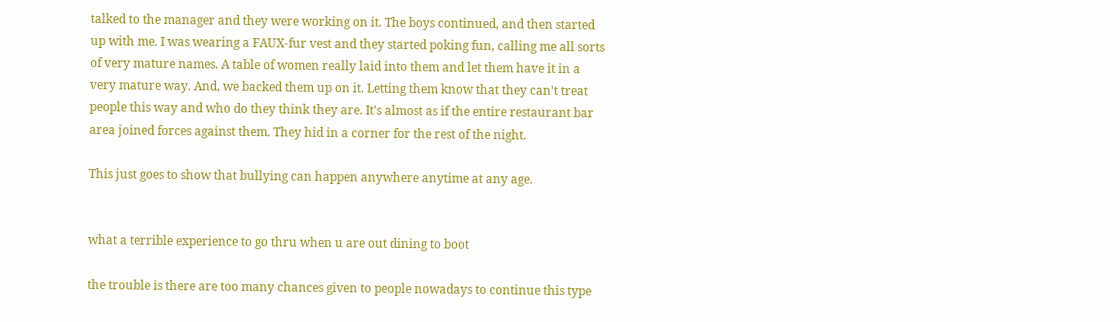talked to the manager and they were working on it. The boys continued, and then started up with me. I was wearing a FAUX-fur vest and they started poking fun, calling me all sorts of very mature names. A table of women really laid into them and let them have it in a very mature way. And, we backed them up on it. Letting them know that they can't treat people this way and who do they think they are. It's almost as if the entire restaurant bar area joined forces against them. They hid in a corner for the rest of the night.

This just goes to show that bullying can happen anywhere anytime at any age.


what a terrible experience to go thru when u are out dining to boot

the trouble is there are too many chances given to people nowadays to continue this type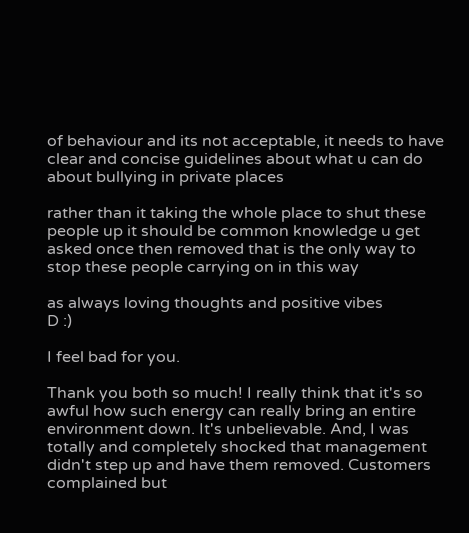of behaviour and its not acceptable, it needs to have clear and concise guidelines about what u can do about bullying in private places

rather than it taking the whole place to shut these people up it should be common knowledge u get asked once then removed that is the only way to stop these people carrying on in this way

as always loving thoughts and positive vibes
D :)

I feel bad for you.

Thank you both so much! I really think that it's so awful how such energy can really bring an entire environment down. It's unbelievable. And, I was totally and completely shocked that management didn't step up and have them removed. Customers complained but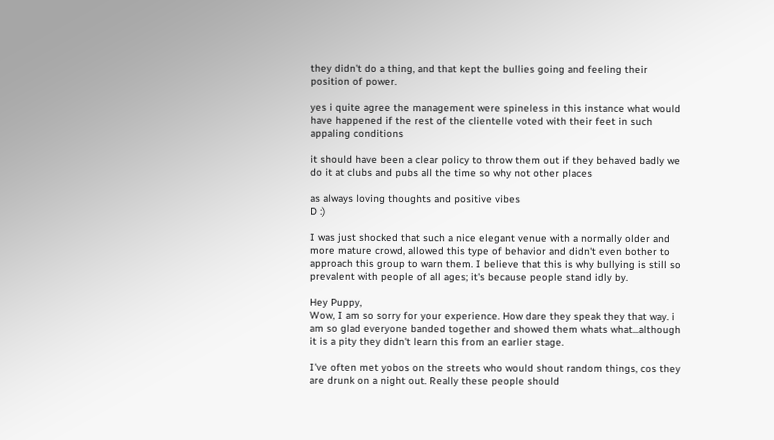they didn't do a thing, and that kept the bullies going and feeling their position of power.

yes i quite agree the management were spineless in this instance what would have happened if the rest of the clientelle voted with their feet in such appaling conditions

it should have been a clear policy to throw them out if they behaved badly we do it at clubs and pubs all the time so why not other places

as always loving thoughts and positive vibes
D :)

I was just shocked that such a nice elegant venue with a normally older and more mature crowd, allowed this type of behavior and didn't even bother to approach this group to warn them. I believe that this is why bullying is still so prevalent with people of all ages; it's because people stand idly by.

Hey Puppy,
Wow, I am so sorry for your experience. How dare they speak they that way. i am so glad everyone banded together and showed them whats what...although it is a pity they didn't learn this from an earlier stage.

I've often met yobos on the streets who would shout random things, cos they are drunk on a night out. Really these people should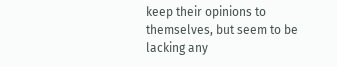keep their opinions to themselves, but seem to be lacking any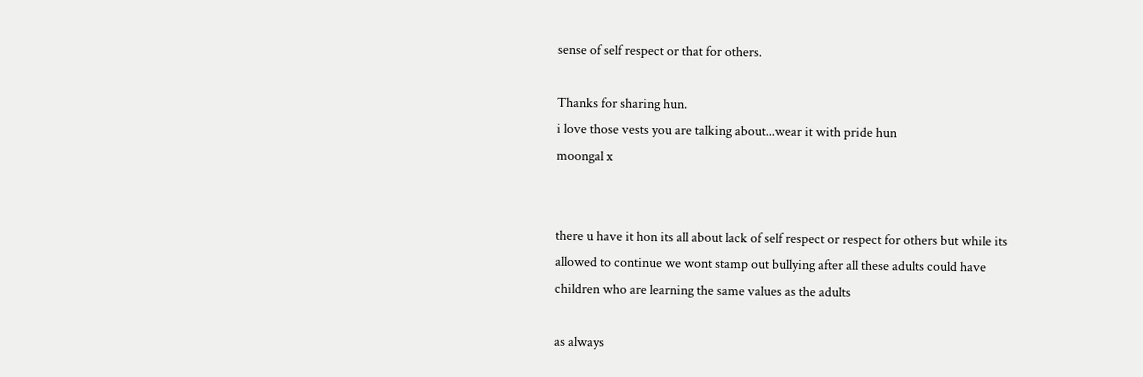sense of self respect or that for others.

Thanks for sharing hun.
i love those vests you are talking about...wear it with pride hun
moongal x


there u have it hon its all about lack of self respect or respect for others but while its allowed to continue we wont stamp out bullying after all these adults could have children who are learning the same values as the adults

as always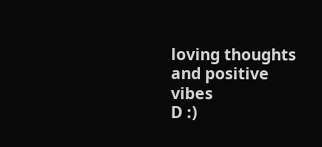loving thoughts and positive vibes
D :)